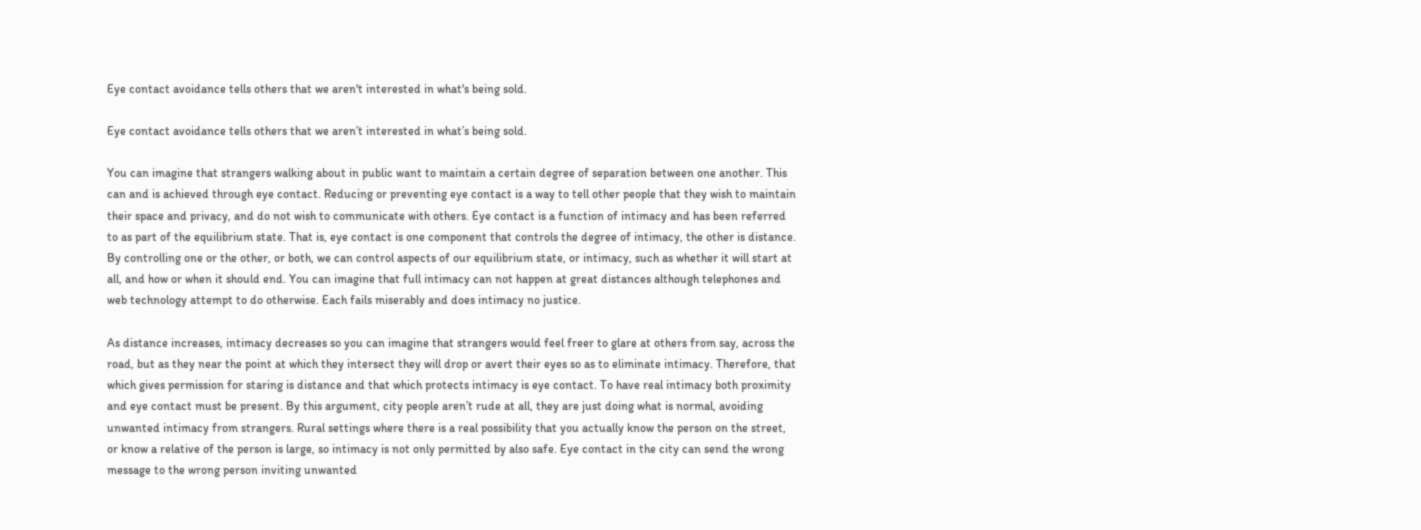Eye contact avoidance tells others that we aren't interested in what's being sold.

Eye contact avoidance tells others that we aren’t interested in what’s being sold.

You can imagine that strangers walking about in public want to maintain a certain degree of separation between one another. This can and is achieved through eye contact. Reducing or preventing eye contact is a way to tell other people that they wish to maintain their space and privacy, and do not wish to communicate with others. Eye contact is a function of intimacy and has been referred to as part of the equilibrium state. That is, eye contact is one component that controls the degree of intimacy, the other is distance. By controlling one or the other, or both, we can control aspects of our equilibrium state, or intimacy, such as whether it will start at all, and how or when it should end. You can imagine that full intimacy can not happen at great distances although telephones and web technology attempt to do otherwise. Each fails miserably and does intimacy no justice.

As distance increases, intimacy decreases so you can imagine that strangers would feel freer to glare at others from say, across the road, but as they near the point at which they intersect they will drop or avert their eyes so as to eliminate intimacy. Therefore, that which gives permission for staring is distance and that which protects intimacy is eye contact. To have real intimacy both proximity and eye contact must be present. By this argument, city people aren’t rude at all, they are just doing what is normal, avoiding unwanted intimacy from strangers. Rural settings where there is a real possibility that you actually know the person on the street, or know a relative of the person is large, so intimacy is not only permitted by also safe. Eye contact in the city can send the wrong message to the wrong person inviting unwanted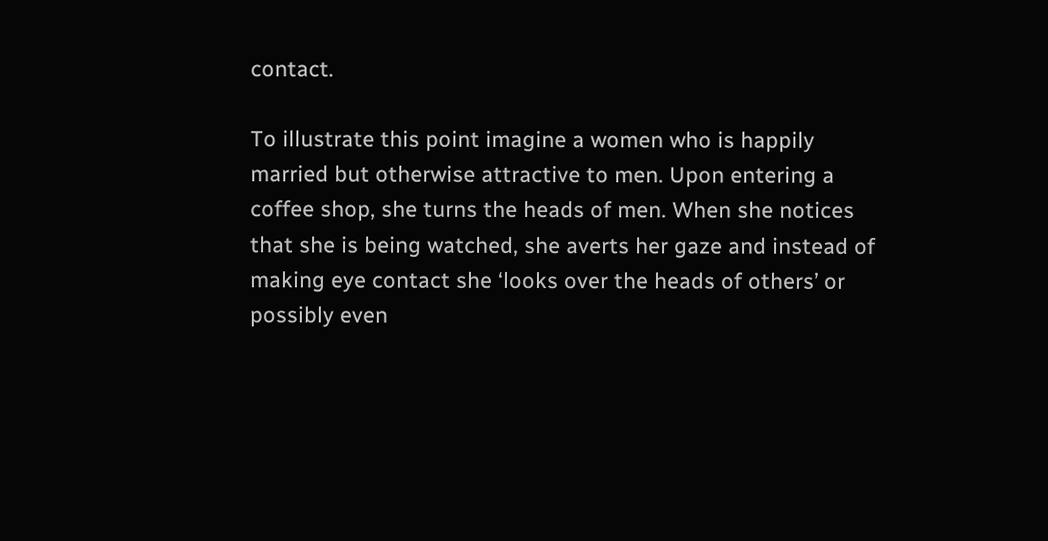contact.

To illustrate this point imagine a women who is happily married but otherwise attractive to men. Upon entering a coffee shop, she turns the heads of men. When she notices that she is being watched, she averts her gaze and instead of making eye contact she ‘looks over the heads of others’ or possibly even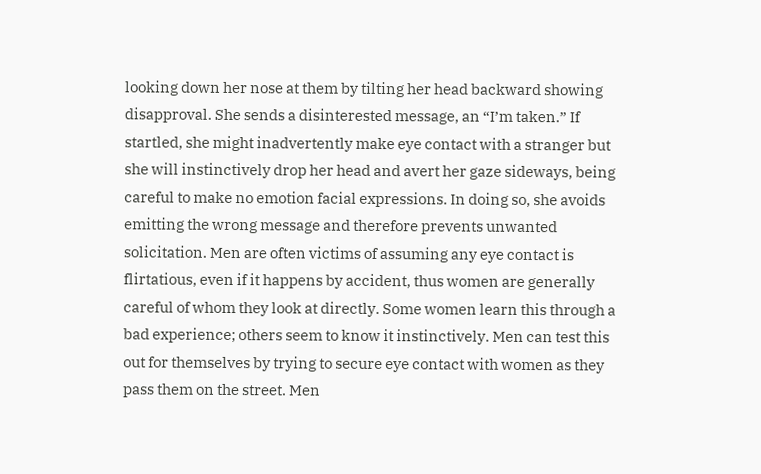looking down her nose at them by tilting her head backward showing disapproval. She sends a disinterested message, an “I’m taken.” If startled, she might inadvertently make eye contact with a stranger but she will instinctively drop her head and avert her gaze sideways, being careful to make no emotion facial expressions. In doing so, she avoids emitting the wrong message and therefore prevents unwanted solicitation. Men are often victims of assuming any eye contact is flirtatious, even if it happens by accident, thus women are generally careful of whom they look at directly. Some women learn this through a bad experience; others seem to know it instinctively. Men can test this out for themselves by trying to secure eye contact with women as they pass them on the street. Men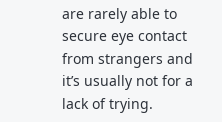are rarely able to secure eye contact from strangers and it’s usually not for a lack of trying.